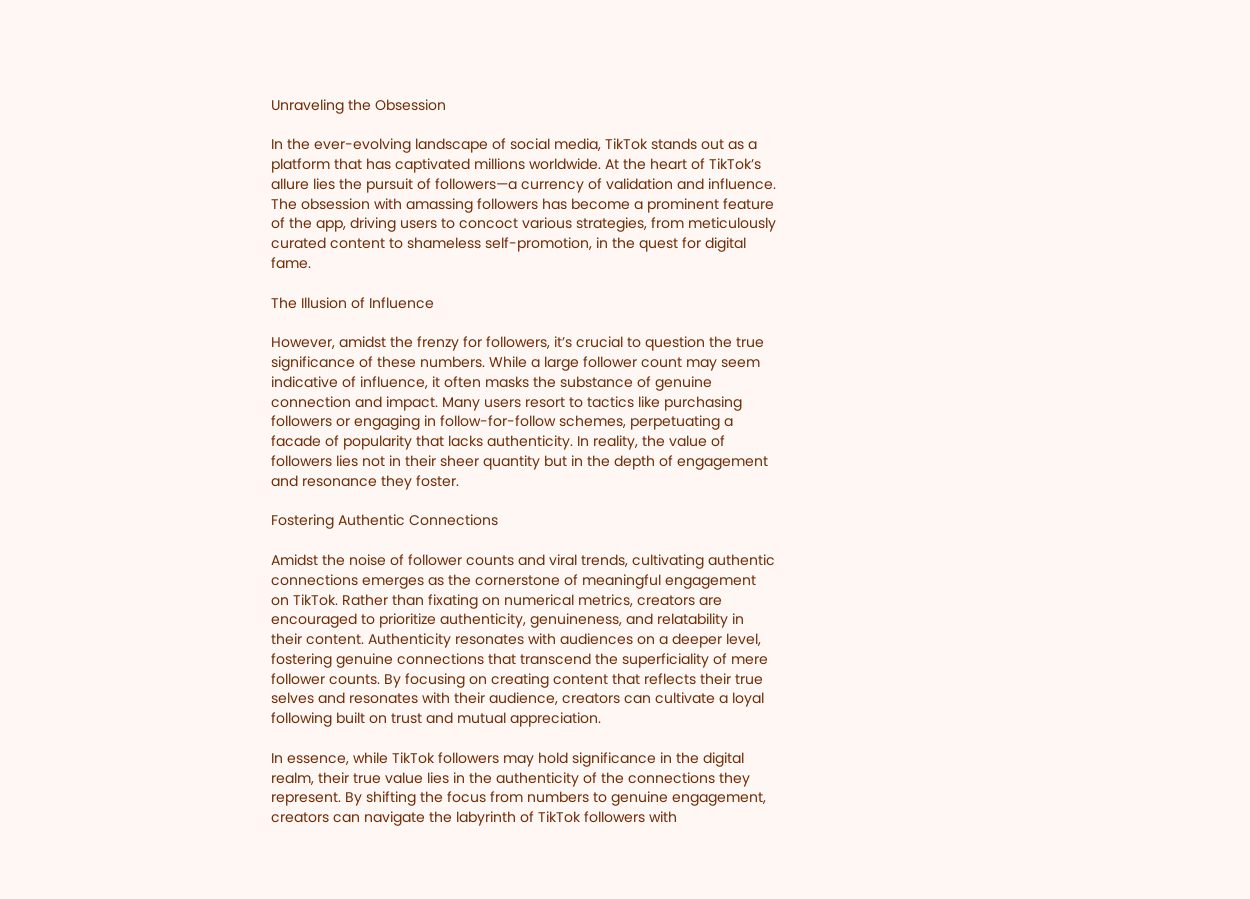Unraveling the Obsession

In the ever-evolving landscape of social media, TikTok stands out as a platform that has captivated millions worldwide. At the heart of TikTok’s allure lies the pursuit of followers—a currency of validation and influence. The obsession with amassing followers has become a prominent feature of the app, driving users to concoct various strategies, from meticulously curated content to shameless self-promotion, in the quest for digital fame.

The Illusion of Influence

However, amidst the frenzy for followers, it’s crucial to question the true significance of these numbers. While a large follower count may seem indicative of influence, it often masks the substance of genuine connection and impact. Many users resort to tactics like purchasing followers or engaging in follow-for-follow schemes, perpetuating a facade of popularity that lacks authenticity. In reality, the value of followers lies not in their sheer quantity but in the depth of engagement and resonance they foster.

Fostering Authentic Connections

Amidst the noise of follower counts and viral trends, cultivating authentic connections emerges as the cornerstone of meaningful engagement on TikTok. Rather than fixating on numerical metrics, creators are encouraged to prioritize authenticity, genuineness, and relatability in their content. Authenticity resonates with audiences on a deeper level, fostering genuine connections that transcend the superficiality of mere follower counts. By focusing on creating content that reflects their true selves and resonates with their audience, creators can cultivate a loyal following built on trust and mutual appreciation.

In essence, while TikTok followers may hold significance in the digital realm, their true value lies in the authenticity of the connections they represent. By shifting the focus from numbers to genuine engagement, creators can navigate the labyrinth of TikTok followers with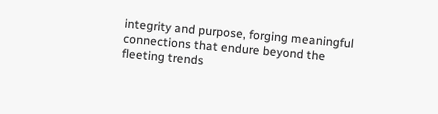integrity and purpose, forging meaningful connections that endure beyond the fleeting trends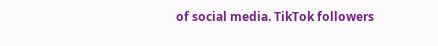of social media. TikTok followers